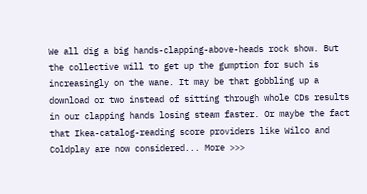We all dig a big hands-clapping-above-heads rock show. But the collective will to get up the gumption for such is increasingly on the wane. It may be that gobbling up a download or two instead of sitting through whole CDs results in our clapping hands losing steam faster. Or maybe the fact that Ikea-catalog-reading score providers like Wilco and Coldplay are now considered... More >>>